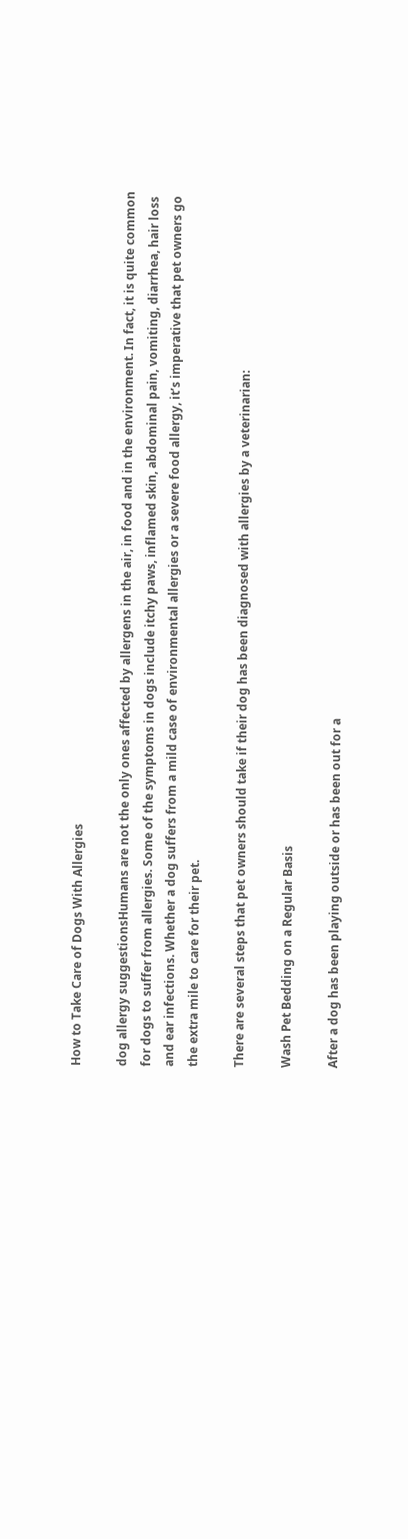How to Take Care of Dogs With Allergies

dog allergy suggestionsHumans are not the only ones affected by allergens in the air, in food and in the environment. In fact, it is quite common for dogs to suffer from allergies. Some of the symptoms in dogs include itchy paws, inflamed skin, abdominal pain, vomiting, diarrhea, hair loss and ear infections. Whether a dog suffers from a mild case of environmental allergies or a severe food allergy, it’s imperative that pet owners go the extra mile to care for their pet.

There are several steps that pet owners should take if their dog has been diagnosed with allergies by a veterinarian:

Wash Pet Bedding on a Regular Basis

After a dog has been playing outside or has been out for a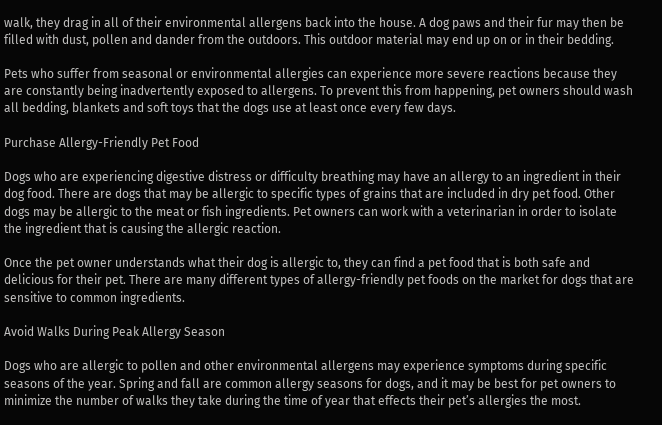walk, they drag in all of their environmental allergens back into the house. A dog paws and their fur may then be filled with dust, pollen and dander from the outdoors. This outdoor material may end up on or in their bedding.

Pets who suffer from seasonal or environmental allergies can experience more severe reactions because they are constantly being inadvertently exposed to allergens. To prevent this from happening, pet owners should wash all bedding, blankets and soft toys that the dogs use at least once every few days.

Purchase Allergy-Friendly Pet Food

Dogs who are experiencing digestive distress or difficulty breathing may have an allergy to an ingredient in their dog food. There are dogs that may be allergic to specific types of grains that are included in dry pet food. Other dogs may be allergic to the meat or fish ingredients. Pet owners can work with a veterinarian in order to isolate the ingredient that is causing the allergic reaction.

Once the pet owner understands what their dog is allergic to, they can find a pet food that is both safe and delicious for their pet. There are many different types of allergy-friendly pet foods on the market for dogs that are sensitive to common ingredients.

Avoid Walks During Peak Allergy Season

Dogs who are allergic to pollen and other environmental allergens may experience symptoms during specific seasons of the year. Spring and fall are common allergy seasons for dogs, and it may be best for pet owners to minimize the number of walks they take during the time of year that effects their pet’s allergies the most.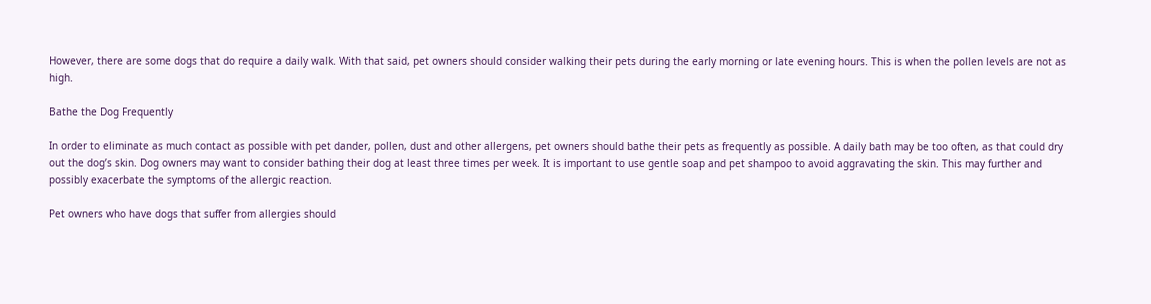However, there are some dogs that do require a daily walk. With that said, pet owners should consider walking their pets during the early morning or late evening hours. This is when the pollen levels are not as high.

Bathe the Dog Frequently

In order to eliminate as much contact as possible with pet dander, pollen, dust and other allergens, pet owners should bathe their pets as frequently as possible. A daily bath may be too often, as that could dry out the dog’s skin. Dog owners may want to consider bathing their dog at least three times per week. It is important to use gentle soap and pet shampoo to avoid aggravating the skin. This may further and possibly exacerbate the symptoms of the allergic reaction.

Pet owners who have dogs that suffer from allergies should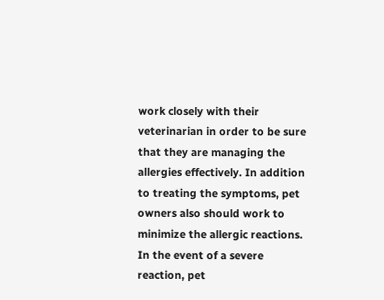work closely with their veterinarian in order to be sure that they are managing the allergies effectively. In addition to treating the symptoms, pet owners also should work to minimize the allergic reactions. In the event of a severe reaction, pet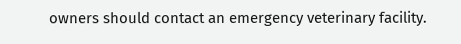owners should contact an emergency veterinary facility.